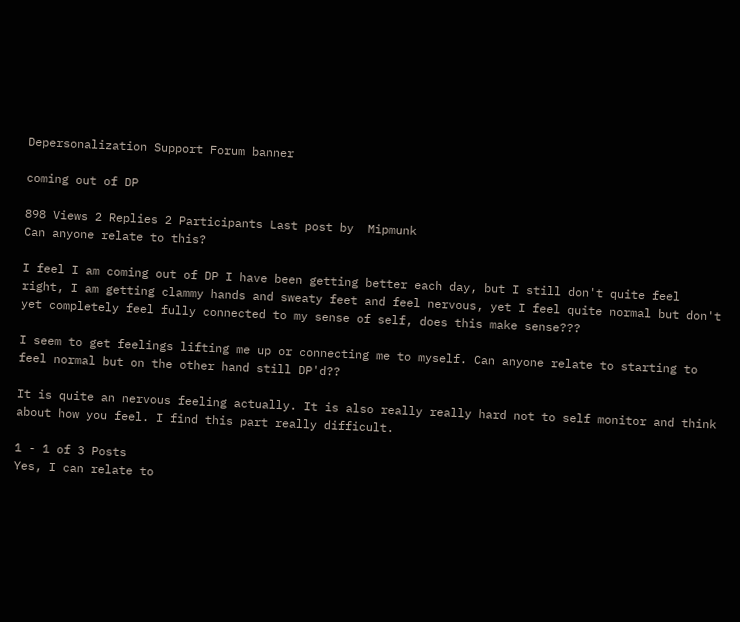Depersonalization Support Forum banner

coming out of DP

898 Views 2 Replies 2 Participants Last post by  Mipmunk
Can anyone relate to this?

I feel I am coming out of DP I have been getting better each day, but I still don't quite feel right, I am getting clammy hands and sweaty feet and feel nervous, yet I feel quite normal but don't yet completely feel fully connected to my sense of self, does this make sense???

I seem to get feelings lifting me up or connecting me to myself. Can anyone relate to starting to feel normal but on the other hand still DP'd??

It is quite an nervous feeling actually. It is also really really hard not to self monitor and think about how you feel. I find this part really difficult.

1 - 1 of 3 Posts
Yes, I can relate to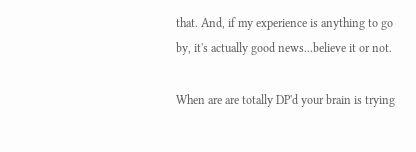that. And, if my experience is anything to go by, it's actually good news...believe it or not.

When are are totally DP'd your brain is trying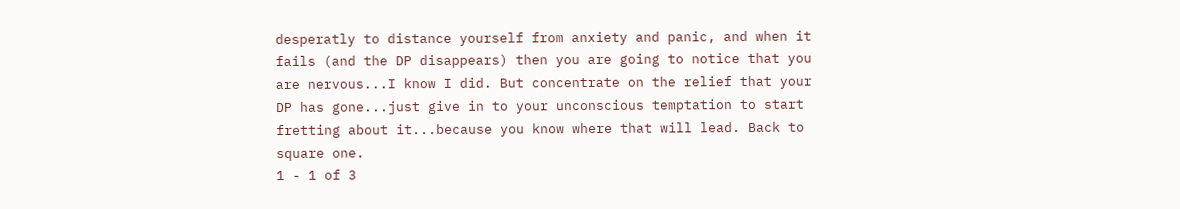desperatly to distance yourself from anxiety and panic, and when it fails (and the DP disappears) then you are going to notice that you are nervous...I know I did. But concentrate on the relief that your DP has gone...just give in to your unconscious temptation to start fretting about it...because you know where that will lead. Back to square one.
1 - 1 of 3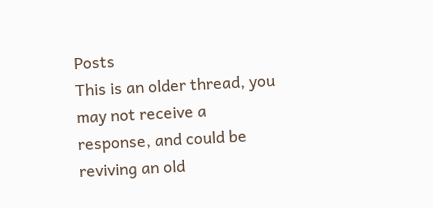Posts
This is an older thread, you may not receive a response, and could be reviving an old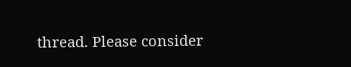thread. Please consider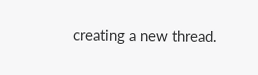creating a new thread.